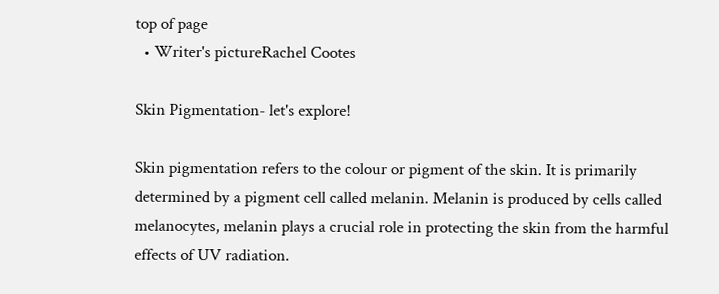top of page
  • Writer's pictureRachel Cootes

Skin Pigmentation- let's explore!

Skin pigmentation refers to the colour or pigment of the skin. It is primarily determined by a pigment cell called melanin. Melanin is produced by cells called melanocytes, melanin plays a crucial role in protecting the skin from the harmful effects of UV radiation.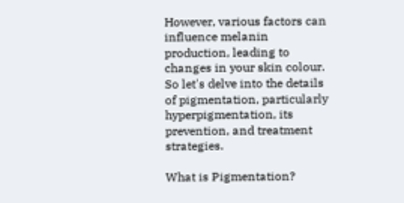However, various factors can influence melanin production, leading to changes in your skin colour.  So let's delve into the details of pigmentation, particularly hyperpigmentation, its prevention, and treatment strategies.

What is Pigmentation?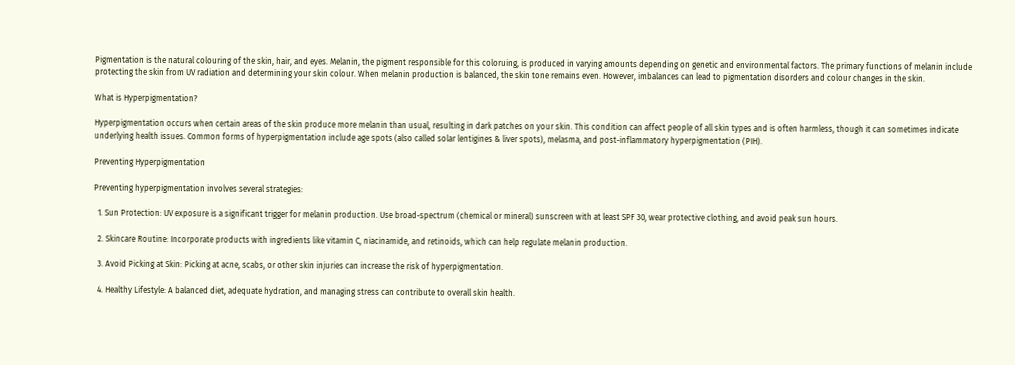Pigmentation is the natural colouring of the skin, hair, and eyes. Melanin, the pigment responsible for this coloruing, is produced in varying amounts depending on genetic and environmental factors. The primary functions of melanin include protecting the skin from UV radiation and determining your skin colour. When melanin production is balanced, the skin tone remains even. However, imbalances can lead to pigmentation disorders and colour changes in the skin.

What is Hyperpigmentation?

Hyperpigmentation occurs when certain areas of the skin produce more melanin than usual, resulting in dark patches on your skin. This condition can affect people of all skin types and is often harmless, though it can sometimes indicate underlying health issues. Common forms of hyperpigmentation include age spots (also called solar lentigines & liver spots), melasma, and post-inflammatory hyperpigmentation (PIH).

Preventing Hyperpigmentation

Preventing hyperpigmentation involves several strategies:

  1. Sun Protection: UV exposure is a significant trigger for melanin production. Use broad-spectrum (chemical or mineral) sunscreen with at least SPF 30, wear protective clothing, and avoid peak sun hours.

  2. Skincare Routine: Incorporate products with ingredients like vitamin C, niacinamide, and retinoids, which can help regulate melanin production.

  3. Avoid Picking at Skin: Picking at acne, scabs, or other skin injuries can increase the risk of hyperpigmentation.

  4. Healthy Lifestyle: A balanced diet, adequate hydration, and managing stress can contribute to overall skin health.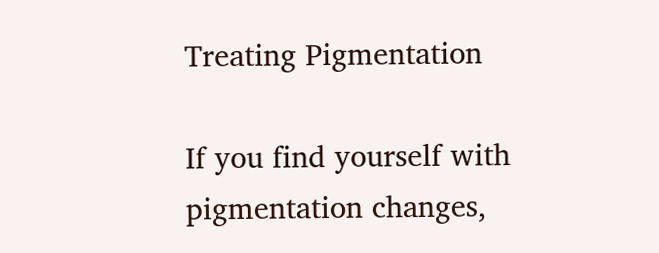Treating Pigmentation

If you find yourself with pigmentation changes,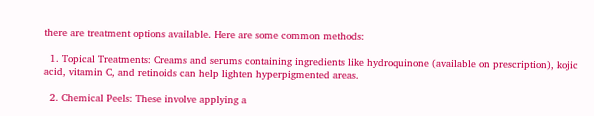there are treatment options available. Here are some common methods:

  1. Topical Treatments: Creams and serums containing ingredients like hydroquinone (available on prescription), kojic acid, vitamin C, and retinoids can help lighten hyperpigmented areas.

  2. Chemical Peels: These involve applying a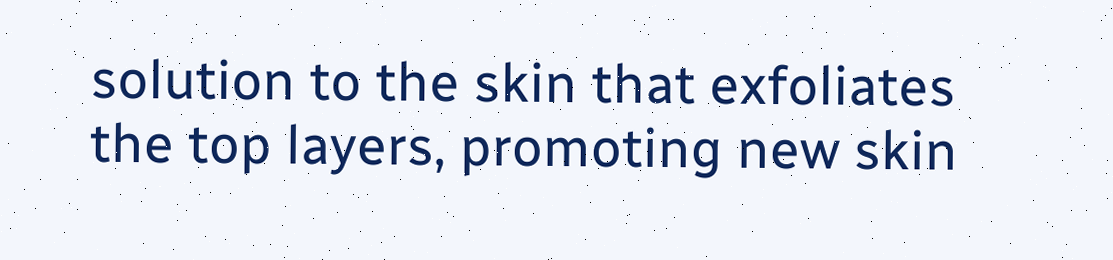solution to the skin that exfoliates the top layers, promoting new skin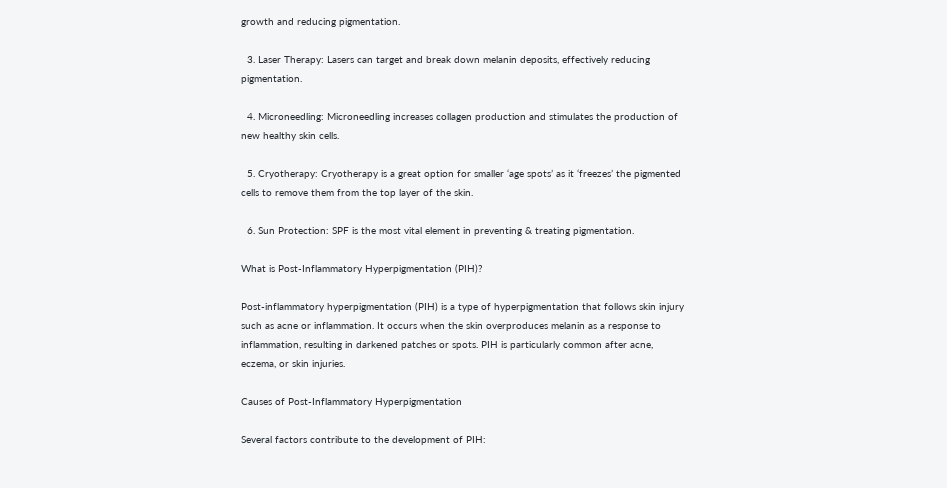growth and reducing pigmentation.

  3. Laser Therapy: Lasers can target and break down melanin deposits, effectively reducing pigmentation.

  4. Microneedling: Microneedling increases collagen production and stimulates the production of new healthy skin cells.

  5. Cryotherapy: Cryotherapy is a great option for smaller ‘age spots’ as it ‘freezes’ the pigmented cells to remove them from the top layer of the skin.

  6. Sun Protection: SPF is the most vital element in preventing & treating pigmentation.

What is Post-Inflammatory Hyperpigmentation (PIH)?

Post-inflammatory hyperpigmentation (PIH) is a type of hyperpigmentation that follows skin injury such as acne or inflammation. It occurs when the skin overproduces melanin as a response to inflammation, resulting in darkened patches or spots. PIH is particularly common after acne, eczema, or skin injuries.

Causes of Post-Inflammatory Hyperpigmentation

Several factors contribute to the development of PIH: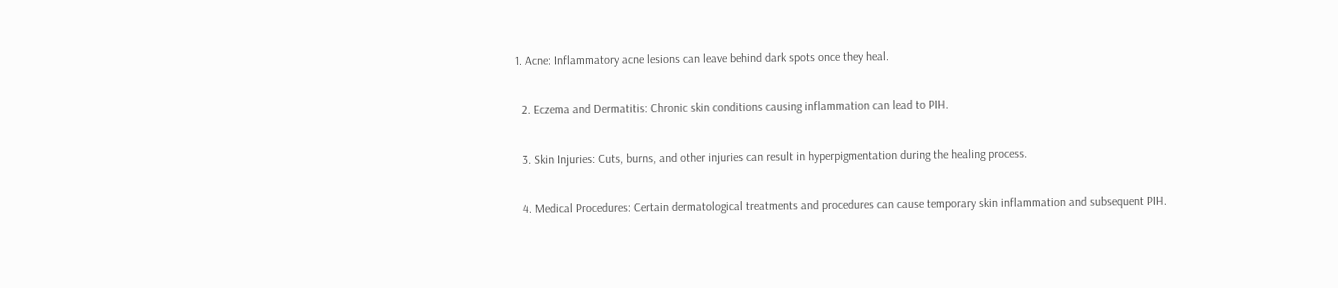1. Acne: Inflammatory acne lesions can leave behind dark spots once they heal.

  2. Eczema and Dermatitis: Chronic skin conditions causing inflammation can lead to PIH.

  3. Skin Injuries: Cuts, burns, and other injuries can result in hyperpigmentation during the healing process.

  4. Medical Procedures: Certain dermatological treatments and procedures can cause temporary skin inflammation and subsequent PIH.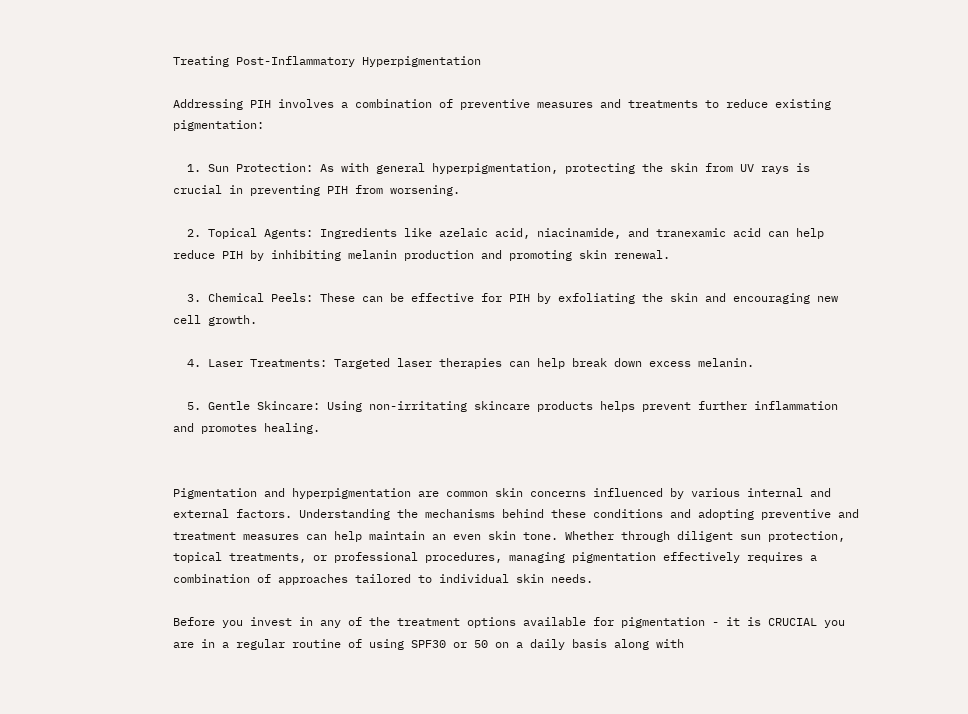Treating Post-Inflammatory Hyperpigmentation

Addressing PIH involves a combination of preventive measures and treatments to reduce existing pigmentation:

  1. Sun Protection: As with general hyperpigmentation, protecting the skin from UV rays is crucial in preventing PIH from worsening.

  2. Topical Agents: Ingredients like azelaic acid, niacinamide, and tranexamic acid can help reduce PIH by inhibiting melanin production and promoting skin renewal.

  3. Chemical Peels: These can be effective for PIH by exfoliating the skin and encouraging new cell growth.

  4. Laser Treatments: Targeted laser therapies can help break down excess melanin.

  5. Gentle Skincare: Using non-irritating skincare products helps prevent further inflammation and promotes healing.


Pigmentation and hyperpigmentation are common skin concerns influenced by various internal and external factors. Understanding the mechanisms behind these conditions and adopting preventive and treatment measures can help maintain an even skin tone. Whether through diligent sun protection, topical treatments, or professional procedures, managing pigmentation effectively requires a combination of approaches tailored to individual skin needs.

Before you invest in any of the treatment options available for pigmentation - it is CRUCIAL you are in a regular routine of using SPF30 or 50 on a daily basis along with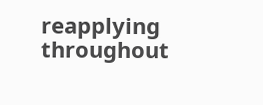reapplying throughout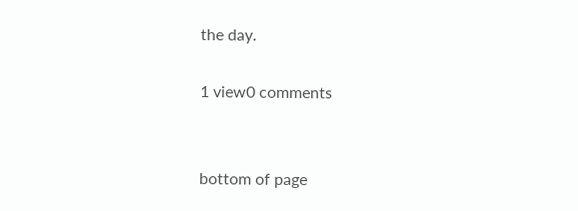the day.

1 view0 comments


bottom of page